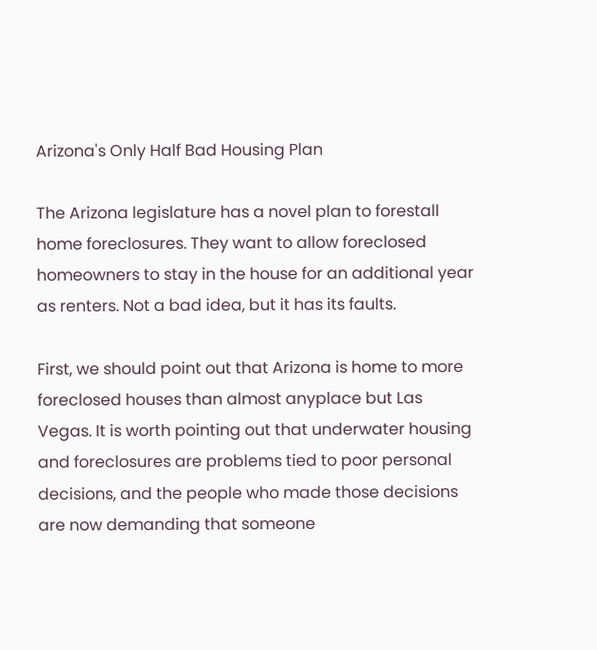Arizona's Only Half Bad Housing Plan

The Arizona legislature has a novel plan to forestall home foreclosures. They want to allow foreclosed homeowners to stay in the house for an additional year as renters. Not a bad idea, but it has its faults.

First, we should point out that Arizona is home to more foreclosed houses than almost anyplace but Las Vegas. It is worth pointing out that underwater housing and foreclosures are problems tied to poor personal decisions, and the people who made those decisions are now demanding that someone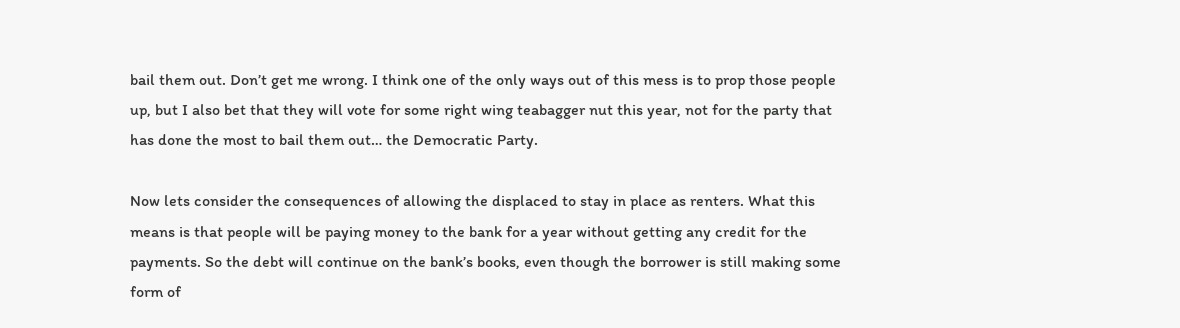bail them out. Don’t get me wrong. I think one of the only ways out of this mess is to prop those people up, but I also bet that they will vote for some right wing teabagger nut this year, not for the party that has done the most to bail them out… the Democratic Party.

Now lets consider the consequences of allowing the displaced to stay in place as renters. What this means is that people will be paying money to the bank for a year without getting any credit for the payments. So the debt will continue on the bank’s books, even though the borrower is still making some form of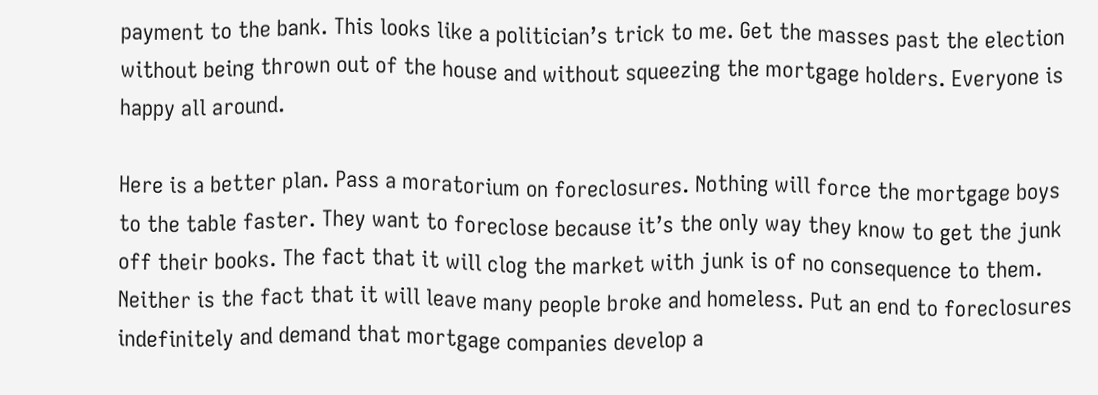payment to the bank. This looks like a politician’s trick to me. Get the masses past the election without being thrown out of the house and without squeezing the mortgage holders. Everyone is happy all around.

Here is a better plan. Pass a moratorium on foreclosures. Nothing will force the mortgage boys to the table faster. They want to foreclose because it’s the only way they know to get the junk off their books. The fact that it will clog the market with junk is of no consequence to them. Neither is the fact that it will leave many people broke and homeless. Put an end to foreclosures indefinitely and demand that mortgage companies develop a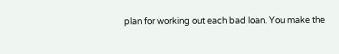plan for working out each bad loan. You make the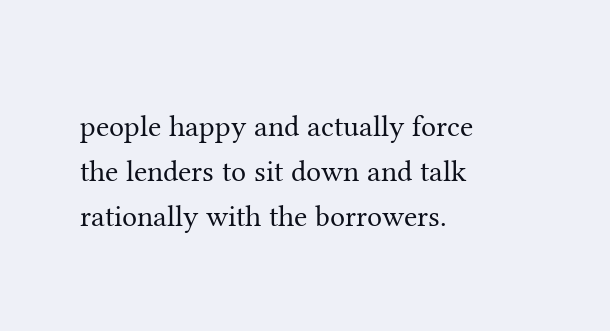people happy and actually force the lenders to sit down and talk rationally with the borrowers.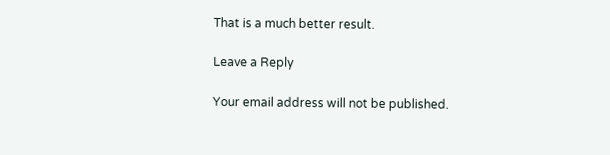That is a much better result.

Leave a Reply

Your email address will not be published.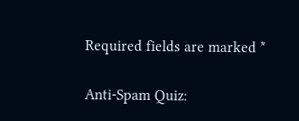Required fields are marked *

Anti-Spam Quiz: